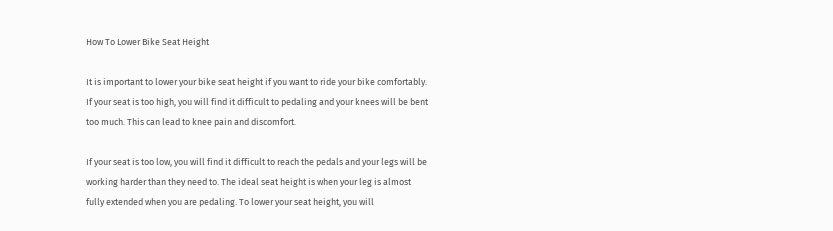How To Lower Bike Seat Height

It is important to lower your bike seat height if you want to ride your bike comfortably. If your seat is too high, you will find it difficult to pedaling and your knees will be bent too much. This can lead to knee pain and discomfort.

If your seat is too low, you will find it difficult to reach the pedals and your legs will be working harder than they need to. The ideal seat height is when your leg is almost fully extended when you are pedaling. To lower your seat height, you will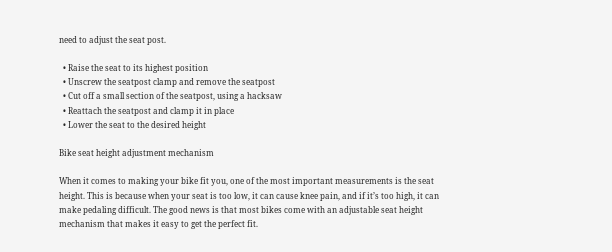need to adjust the seat post.

  • Raise the seat to its highest position
  • Unscrew the seatpost clamp and remove the seatpost
  • Cut off a small section of the seatpost, using a hacksaw
  • Reattach the seatpost and clamp it in place
  • Lower the seat to the desired height

Bike seat height adjustment mechanism

When it comes to making your bike fit you, one of the most important measurements is the seat height. This is because when your seat is too low, it can cause knee pain, and if it’s too high, it can make pedaling difficult. The good news is that most bikes come with an adjustable seat height mechanism that makes it easy to get the perfect fit.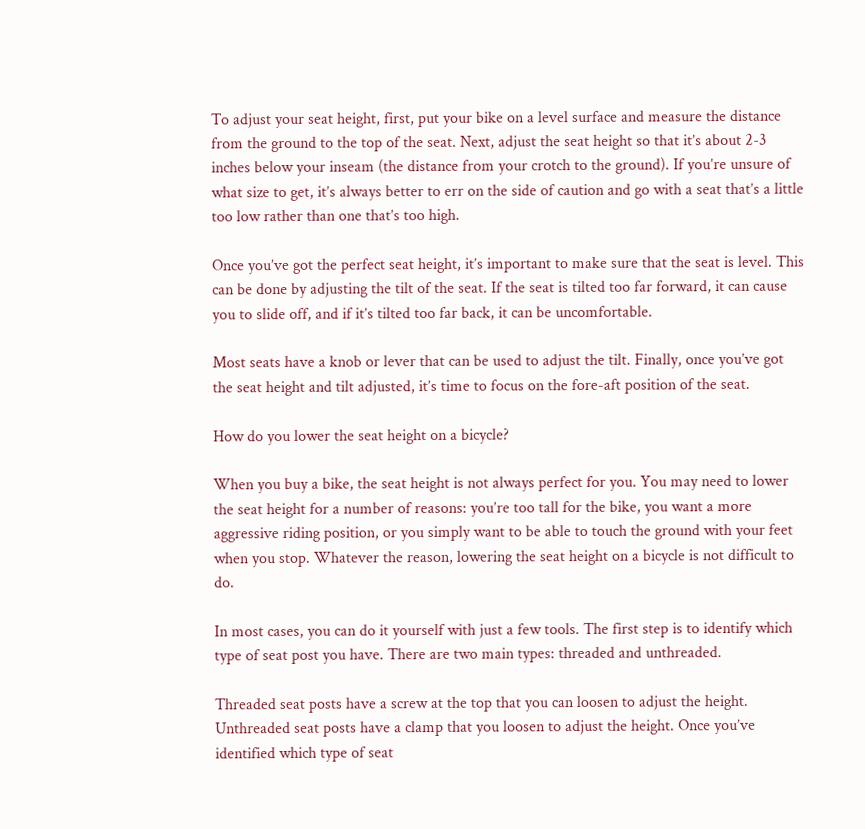To adjust your seat height, first, put your bike on a level surface and measure the distance from the ground to the top of the seat. Next, adjust the seat height so that it’s about 2-3 inches below your inseam (the distance from your crotch to the ground). If you’re unsure of what size to get, it’s always better to err on the side of caution and go with a seat that’s a little too low rather than one that’s too high.

Once you’ve got the perfect seat height, it’s important to make sure that the seat is level. This can be done by adjusting the tilt of the seat. If the seat is tilted too far forward, it can cause you to slide off, and if it’s tilted too far back, it can be uncomfortable.

Most seats have a knob or lever that can be used to adjust the tilt. Finally, once you’ve got the seat height and tilt adjusted, it’s time to focus on the fore-aft position of the seat.

How do you lower the seat height on a bicycle?

When you buy a bike, the seat height is not always perfect for you. You may need to lower the seat height for a number of reasons: you’re too tall for the bike, you want a more aggressive riding position, or you simply want to be able to touch the ground with your feet when you stop. Whatever the reason, lowering the seat height on a bicycle is not difficult to do.

In most cases, you can do it yourself with just a few tools. The first step is to identify which type of seat post you have. There are two main types: threaded and unthreaded.

Threaded seat posts have a screw at the top that you can loosen to adjust the height. Unthreaded seat posts have a clamp that you loosen to adjust the height. Once you’ve identified which type of seat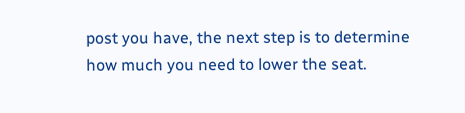post you have, the next step is to determine how much you need to lower the seat.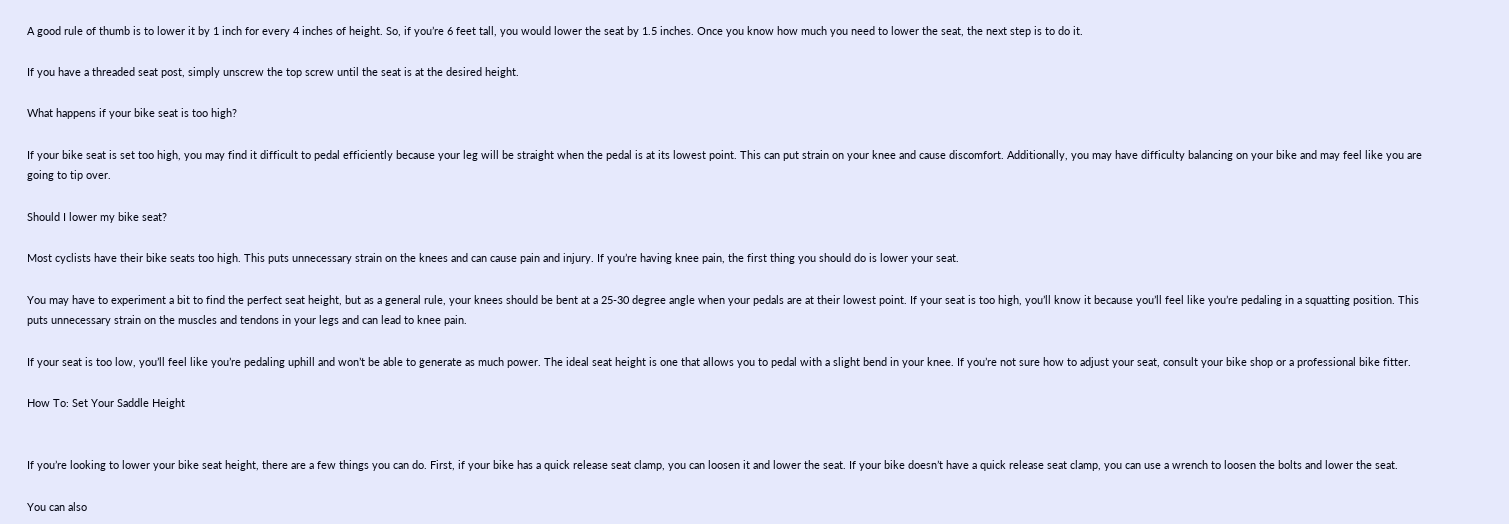A good rule of thumb is to lower it by 1 inch for every 4 inches of height. So, if you’re 6 feet tall, you would lower the seat by 1.5 inches. Once you know how much you need to lower the seat, the next step is to do it.

If you have a threaded seat post, simply unscrew the top screw until the seat is at the desired height.

What happens if your bike seat is too high?

If your bike seat is set too high, you may find it difficult to pedal efficiently because your leg will be straight when the pedal is at its lowest point. This can put strain on your knee and cause discomfort. Additionally, you may have difficulty balancing on your bike and may feel like you are going to tip over.

Should I lower my bike seat?

Most cyclists have their bike seats too high. This puts unnecessary strain on the knees and can cause pain and injury. If you’re having knee pain, the first thing you should do is lower your seat.

You may have to experiment a bit to find the perfect seat height, but as a general rule, your knees should be bent at a 25-30 degree angle when your pedals are at their lowest point. If your seat is too high, you’ll know it because you’ll feel like you’re pedaling in a squatting position. This puts unnecessary strain on the muscles and tendons in your legs and can lead to knee pain.

If your seat is too low, you’ll feel like you’re pedaling uphill and won’t be able to generate as much power. The ideal seat height is one that allows you to pedal with a slight bend in your knee. If you’re not sure how to adjust your seat, consult your bike shop or a professional bike fitter.

How To: Set Your Saddle Height


If you’re looking to lower your bike seat height, there are a few things you can do. First, if your bike has a quick release seat clamp, you can loosen it and lower the seat. If your bike doesn’t have a quick release seat clamp, you can use a wrench to loosen the bolts and lower the seat.

You can also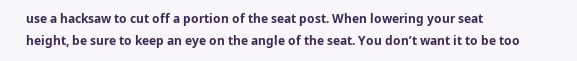use a hacksaw to cut off a portion of the seat post. When lowering your seat height, be sure to keep an eye on the angle of the seat. You don’t want it to be too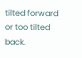tilted forward or too tilted back.